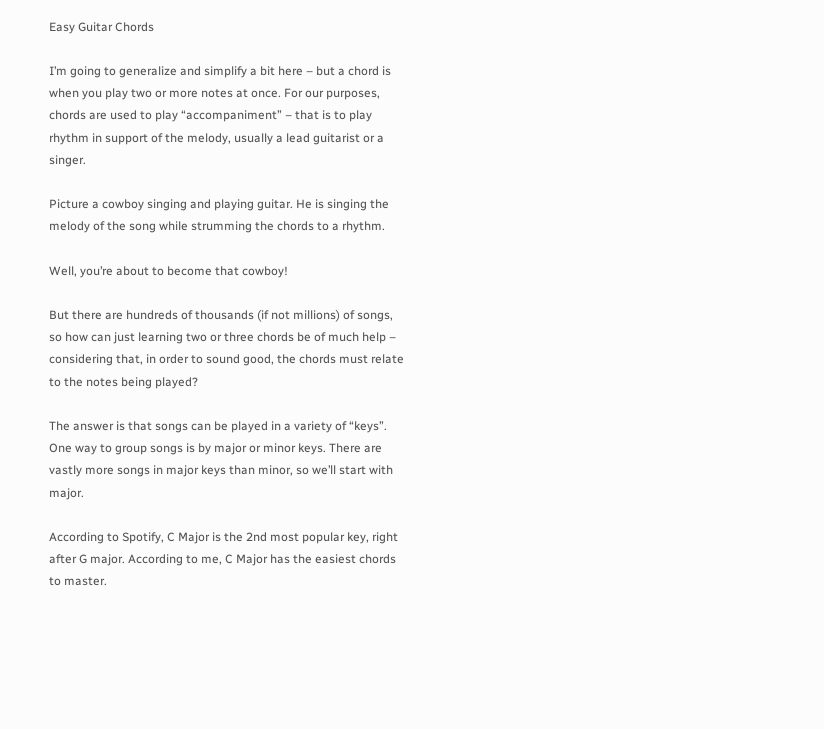Easy Guitar Chords

I’m going to generalize and simplify a bit here – but a chord is when you play two or more notes at once. For our purposes, chords are used to play “accompaniment” – that is to play rhythm in support of the melody, usually a lead guitarist or a singer.

Picture a cowboy singing and playing guitar. He is singing the melody of the song while strumming the chords to a rhythm.

Well, you’re about to become that cowboy!

But there are hundreds of thousands (if not millions) of songs, so how can just learning two or three chords be of much help – considering that, in order to sound good, the chords must relate to the notes being played?

The answer is that songs can be played in a variety of “keys”. One way to group songs is by major or minor keys. There are vastly more songs in major keys than minor, so we’ll start with major.

According to Spotify, C Major is the 2nd most popular key, right after G major. According to me, C Major has the easiest chords to master.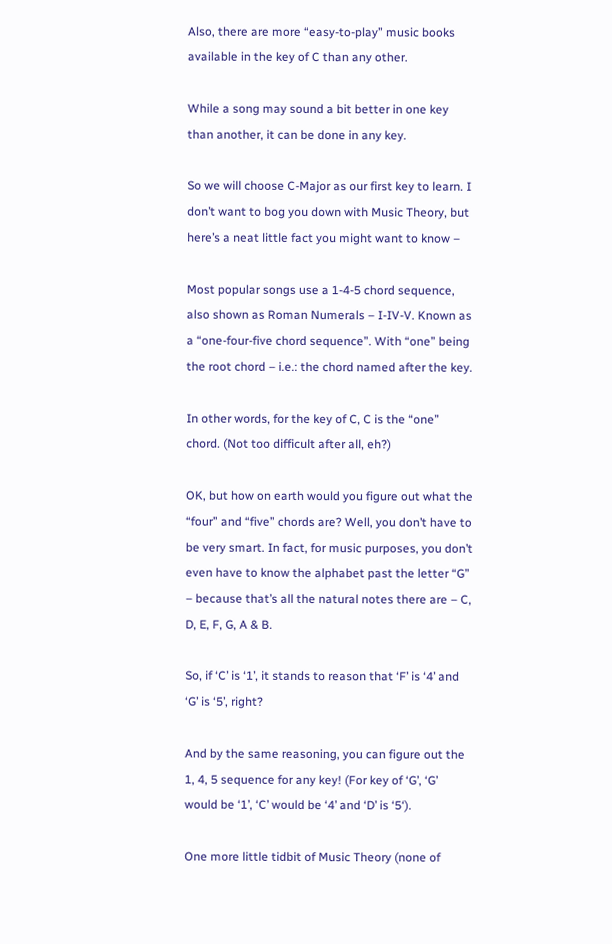Also, there are more “easy-to-play” music books available in the key of C than any other.

While a song may sound a bit better in one key than another, it can be done in any key.

So we will choose C-Major as our first key to learn. I don’t want to bog you down with Music Theory, but here’s a neat little fact you might want to know –

Most popular songs use a 1-4-5 chord sequence, also shown as Roman Numerals – I-IV-V. Known as a “one-four-five chord sequence”. With “one” being the root chord – i.e.: the chord named after the key.

In other words, for the key of C, C is the “one” chord. (Not too difficult after all, eh?)

OK, but how on earth would you figure out what the “four” and “five” chords are? Well, you don’t have to be very smart. In fact, for music purposes, you don’t even have to know the alphabet past the letter “G” – because that’s all the natural notes there are – C, D, E, F, G, A & B.

So, if ‘C’ is ‘1’, it stands to reason that ‘F’ is ‘4’ and ‘G’ is ‘5’, right?

And by the same reasoning, you can figure out the 1, 4, 5 sequence for any key! (For key of ‘G’, ‘G’ would be ‘1’, ‘C’ would be ‘4’ and ‘D’ is ‘5‘).

One more little tidbit of Music Theory (none of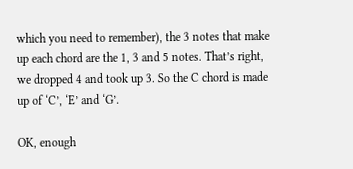which you need to remember), the 3 notes that make up each chord are the 1, 3 and 5 notes. That’s right, we dropped 4 and took up 3. So the C chord is made up of ‘C’, ‘E’ and ‘G’.

OK, enough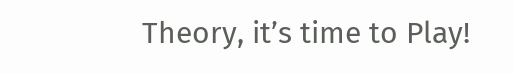Theory, it’s time to Play!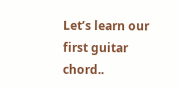Let’s learn our first guitar chord..